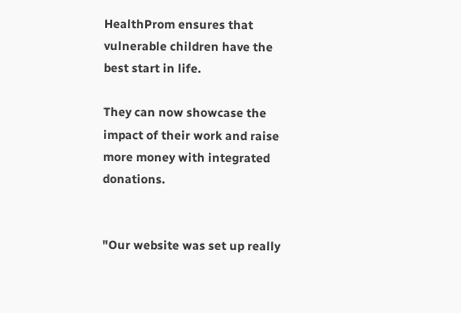HealthProm ensures that vulnerable children have the best start in life.

They can now showcase the impact of their work and raise more money with integrated donations.


"Our website was set up really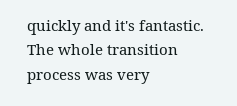quickly and it's fantastic. The whole transition process was very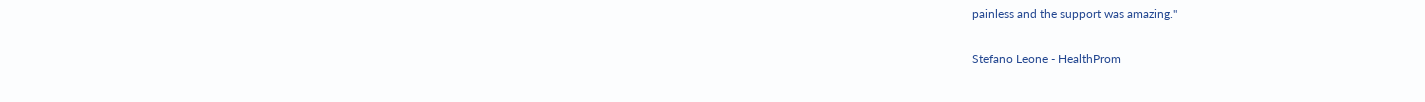painless and the support was amazing."

Stefano Leone - HealthProm